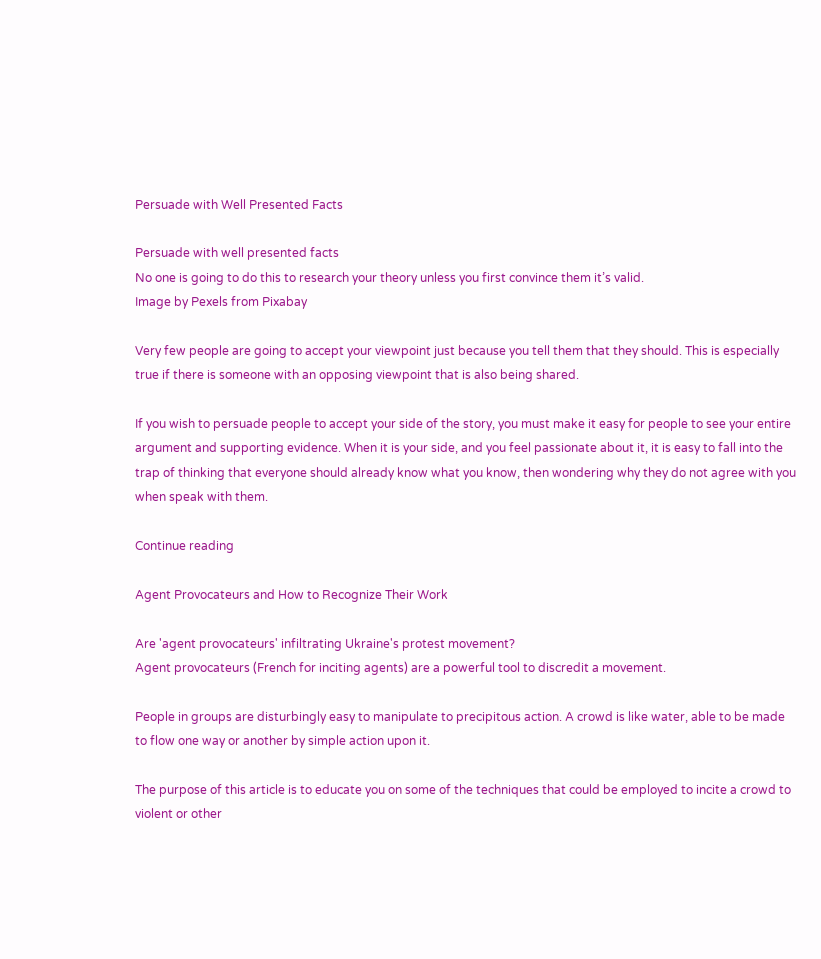Persuade with Well Presented Facts

Persuade with well presented facts
No one is going to do this to research your theory unless you first convince them it’s valid.
Image by Pexels from Pixabay

Very few people are going to accept your viewpoint just because you tell them that they should. This is especially true if there is someone with an opposing viewpoint that is also being shared.

If you wish to persuade people to accept your side of the story, you must make it easy for people to see your entire argument and supporting evidence. When it is your side, and you feel passionate about it, it is easy to fall into the trap of thinking that everyone should already know what you know, then wondering why they do not agree with you when speak with them.

Continue reading

Agent Provocateurs and How to Recognize Their Work

Are 'agent provocateurs' infiltrating Ukraine's protest movement?
Agent provocateurs (French for inciting agents) are a powerful tool to discredit a movement.

People in groups are disturbingly easy to manipulate to precipitous action. A crowd is like water, able to be made to flow one way or another by simple action upon it.

The purpose of this article is to educate you on some of the techniques that could be employed to incite a crowd to violent or other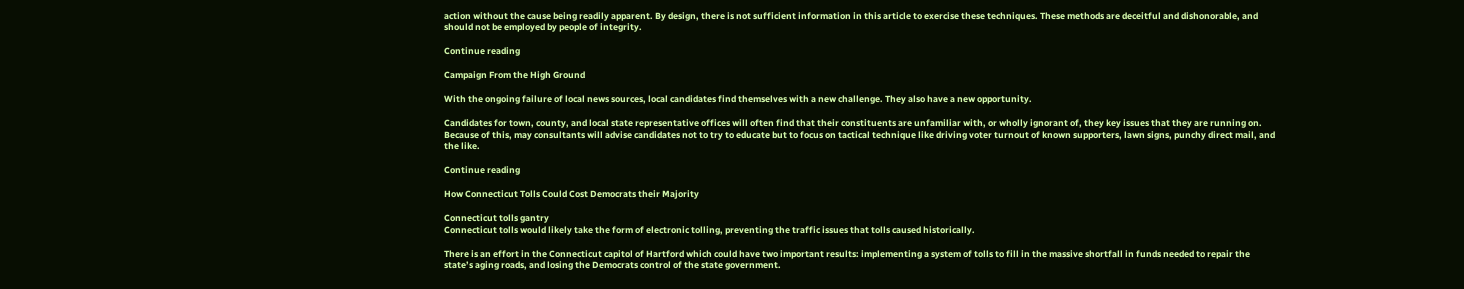action without the cause being readily apparent. By design, there is not sufficient information in this article to exercise these techniques. These methods are deceitful and dishonorable, and should not be employed by people of integrity.

Continue reading

Campaign From the High Ground

With the ongoing failure of local news sources, local candidates find themselves with a new challenge. They also have a new opportunity.

Candidates for town, county, and local state representative offices will often find that their constituents are unfamiliar with, or wholly ignorant of, they key issues that they are running on. Because of this, may consultants will advise candidates not to try to educate but to focus on tactical technique like driving voter turnout of known supporters, lawn signs, punchy direct mail, and the like.

Continue reading

How Connecticut Tolls Could Cost Democrats their Majority

Connecticut tolls gantry
Connecticut tolls would likely take the form of electronic tolling, preventing the traffic issues that tolls caused historically.

There is an effort in the Connecticut capitol of Hartford which could have two important results: implementing a system of tolls to fill in the massive shortfall in funds needed to repair the state’s aging roads, and losing the Democrats control of the state government.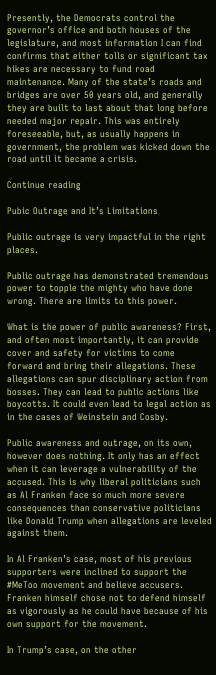Presently, the Democrats control the governor’s office and both houses of the legislature, and most information I can find confirms that either tolls or significant tax hikes are necessary to fund road maintenance. Many of the state’s roads and bridges are over 50 years old, and generally they are built to last about that long before needed major repair. This was entirely foreseeable, but, as usually happens in government, the problem was kicked down the road until it became a crisis.

Continue reading

Pubic Outrage and It’s Limitations

Public outrage is very impactful in the right places.

Public outrage has demonstrated tremendous power to topple the mighty who have done wrong. There are limits to this power.

What is the power of public awareness? First, and often most importantly, it can provide cover and safety for victims to come forward and bring their allegations. These allegations can spur disciplinary action from bosses. They can lead to public actions like boycotts. It could even lead to legal action as in the cases of Weinstein and Cosby.

Public awareness and outrage, on its own, however does nothing. It only has an effect when it can leverage a vulnerability of the accused. This is why liberal politicians such as Al Franken face so much more severe consequences than conservative politicians like Donald Trump when allegations are leveled against them.

In Al Franken’s case, most of his previous supporters were inclined to support the #MeToo movement and believe accusers. Franken himself chose not to defend himself as vigorously as he could have because of his own support for the movement.

In Trump’s case, on the other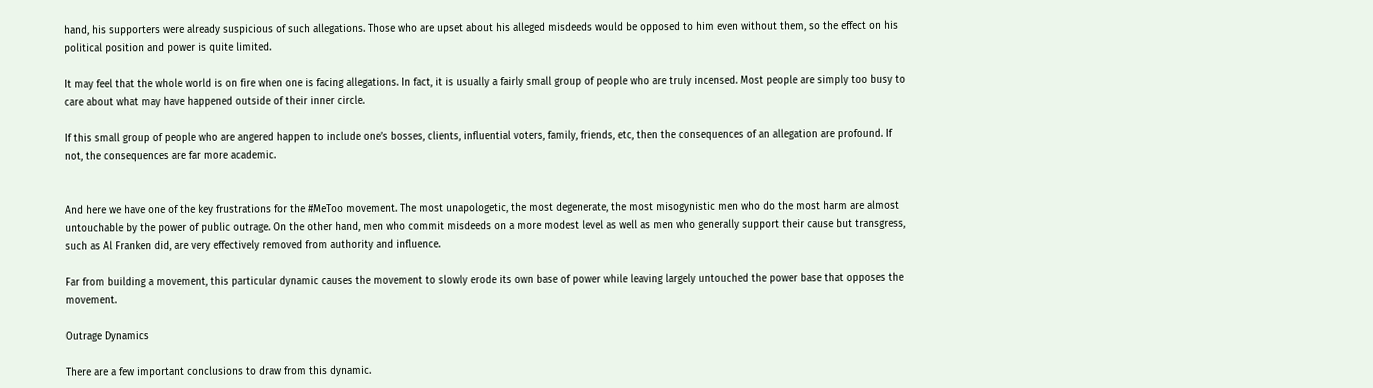hand, his supporters were already suspicious of such allegations. Those who are upset about his alleged misdeeds would be opposed to him even without them, so the effect on his political position and power is quite limited.

It may feel that the whole world is on fire when one is facing allegations. In fact, it is usually a fairly small group of people who are truly incensed. Most people are simply too busy to care about what may have happened outside of their inner circle.

If this small group of people who are angered happen to include one’s bosses, clients, influential voters, family, friends, etc, then the consequences of an allegation are profound. If not, the consequences are far more academic.


And here we have one of the key frustrations for the #MeToo movement. The most unapologetic, the most degenerate, the most misogynistic men who do the most harm are almost untouchable by the power of public outrage. On the other hand, men who commit misdeeds on a more modest level as well as men who generally support their cause but transgress, such as Al Franken did, are very effectively removed from authority and influence.

Far from building a movement, this particular dynamic causes the movement to slowly erode its own base of power while leaving largely untouched the power base that opposes the movement.

Outrage Dynamics

There are a few important conclusions to draw from this dynamic.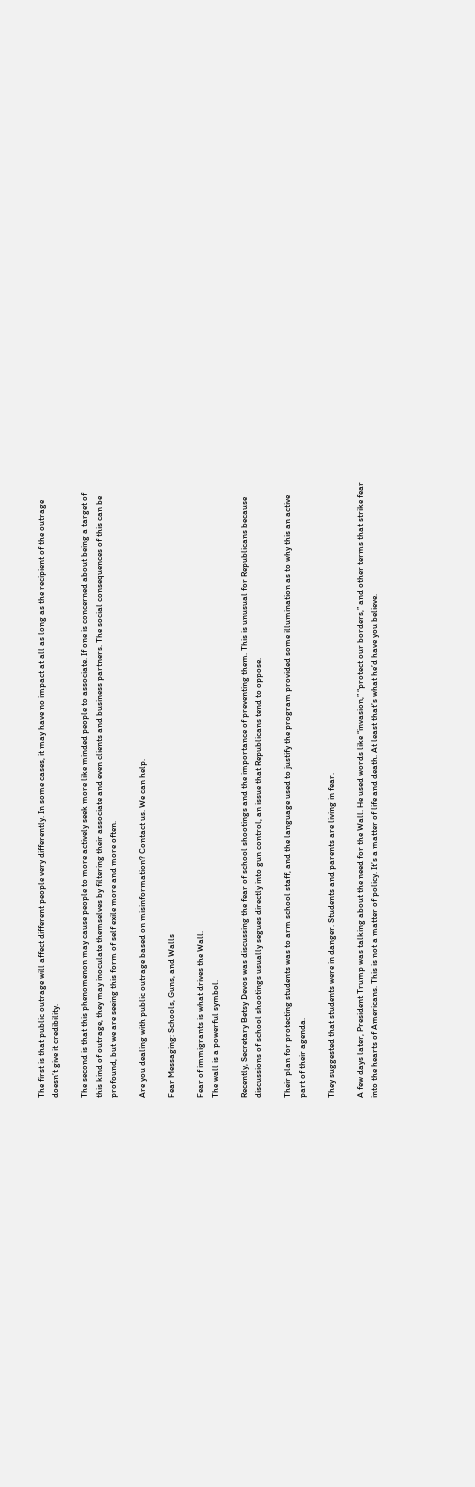The first is that public outrage will affect different people very differently. In some cases, it may have no impact at all as long as the recipient of the outrage doesn’t give it credibility.

The second is that this phenomenon may cause people to more actively seek more like minded people to associate. If one is concerned about being a target of this kind of outrage, they may inoculate themselves by filtering their associate and even clients and business partners. The social consequences of this can be profound, but we are seeing this form of self exile more and more often.

Are you dealing with public outrage based on misinformation? Contact us. We can help.

Fear Messaging: Schools, Guns, and Walls

Fear of immigrants is what drives the Wall.
The wall is a powerful symbol.

Recently, Secretary Betsy Devos was discussing the fear of school shootings and the importance of preventing them. This is unusual for Republicans because discussions of school shootings usually segues directly into gun control, an issue that Republicans tend to oppose.

Their plan for protecting students was to arm school staff, and the language used to justify the program provided some illumination as to why this an active part of their agenda.

They suggested that students were in danger. Students and parents are living in fear.

A few days later, President Trump was talking about the need for the Wall. He used words like “invasion,” “protect our borders,” and other terms that strike fear into the hearts of Americans. This is not a matter of policy. It’s a matter of life and death. At least that’s what he’d have you believe.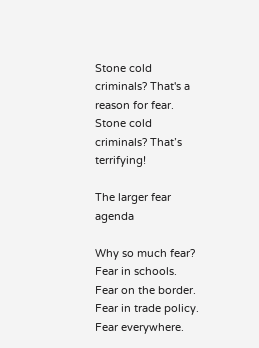Stone cold criminals? That's a reason for fear.
Stone cold criminals? That’s terrifying!

The larger fear agenda

Why so much fear? Fear in schools. Fear on the border. Fear in trade policy. Fear everywhere.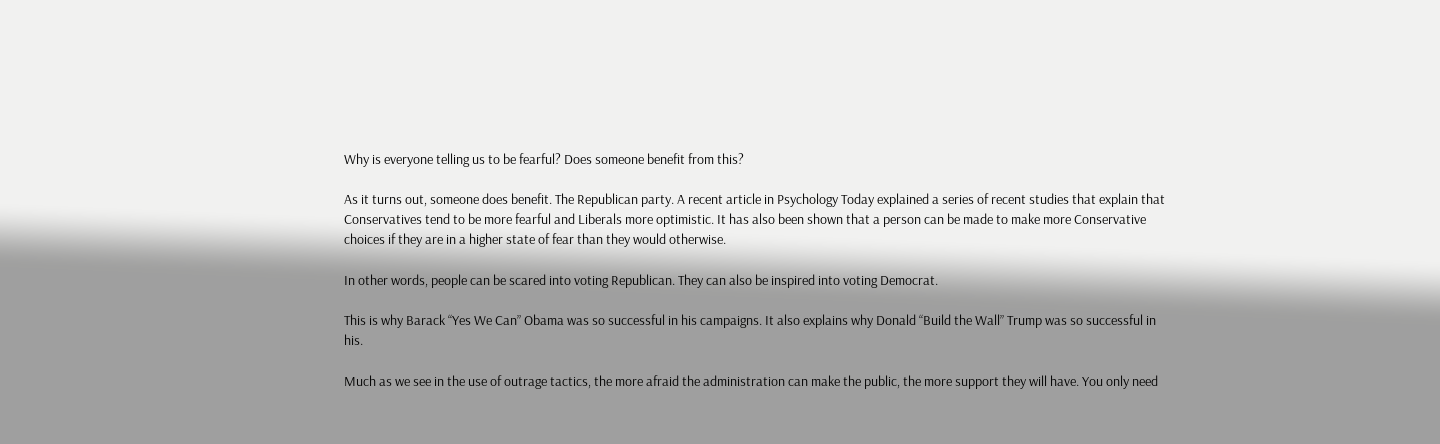Why is everyone telling us to be fearful? Does someone benefit from this?

As it turns out, someone does benefit. The Republican party. A recent article in Psychology Today explained a series of recent studies that explain that Conservatives tend to be more fearful and Liberals more optimistic. It has also been shown that a person can be made to make more Conservative choices if they are in a higher state of fear than they would otherwise.

In other words, people can be scared into voting Republican. They can also be inspired into voting Democrat.

This is why Barack “Yes We Can” Obama was so successful in his campaigns. It also explains why Donald “Build the Wall” Trump was so successful in his.

Much as we see in the use of outrage tactics, the more afraid the administration can make the public, the more support they will have. You only need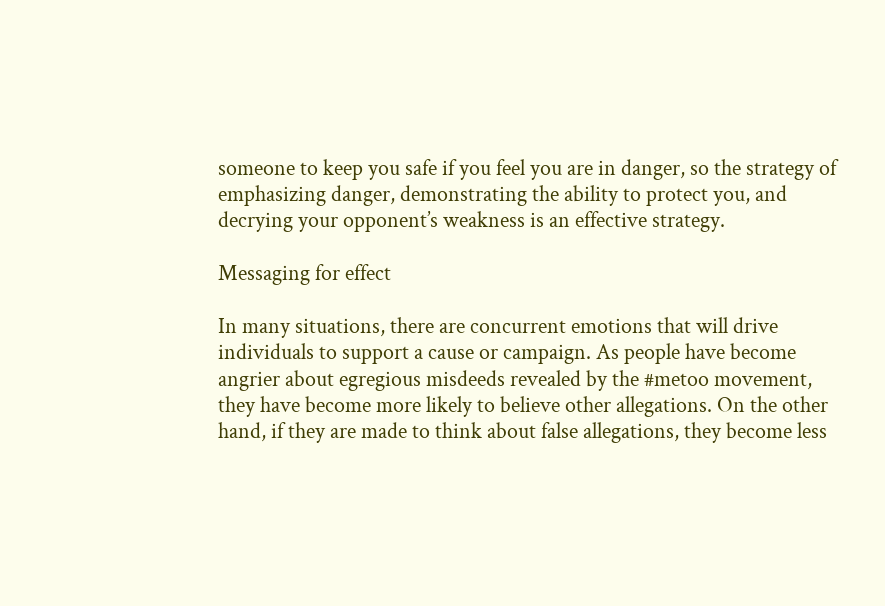someone to keep you safe if you feel you are in danger, so the strategy of emphasizing danger, demonstrating the ability to protect you, and decrying your opponent’s weakness is an effective strategy.

Messaging for effect

In many situations, there are concurrent emotions that will drive individuals to support a cause or campaign. As people have become angrier about egregious misdeeds revealed by the #metoo movement, they have become more likely to believe other allegations. On the other hand, if they are made to think about false allegations, they become less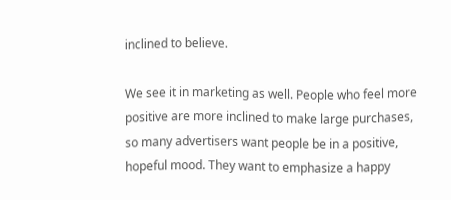inclined to believe.

We see it in marketing as well. People who feel more positive are more inclined to make large purchases, so many advertisers want people be in a positive, hopeful mood. They want to emphasize a happy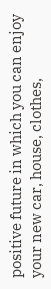positive future in which you can enjoy your new car, house, clothes,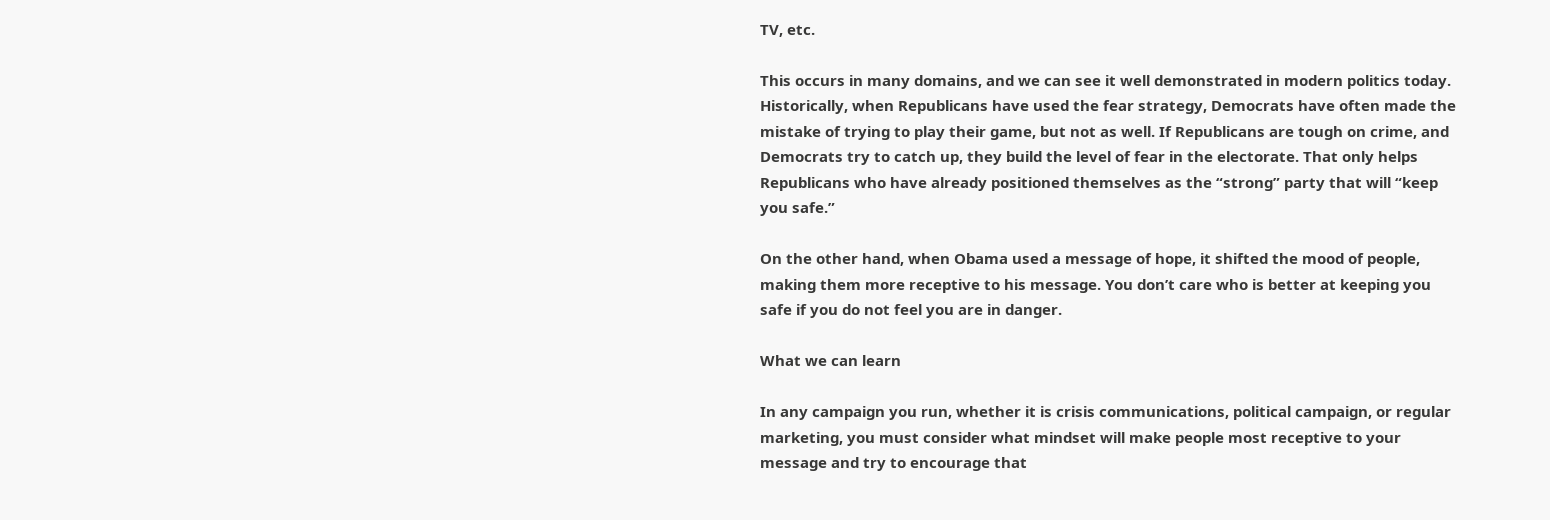TV, etc.

This occurs in many domains, and we can see it well demonstrated in modern politics today. Historically, when Republicans have used the fear strategy, Democrats have often made the mistake of trying to play their game, but not as well. If Republicans are tough on crime, and Democrats try to catch up, they build the level of fear in the electorate. That only helps Republicans who have already positioned themselves as the “strong” party that will “keep you safe.”

On the other hand, when Obama used a message of hope, it shifted the mood of people, making them more receptive to his message. You don’t care who is better at keeping you safe if you do not feel you are in danger.

What we can learn

In any campaign you run, whether it is crisis communications, political campaign, or regular marketing, you must consider what mindset will make people most receptive to your message and try to encourage that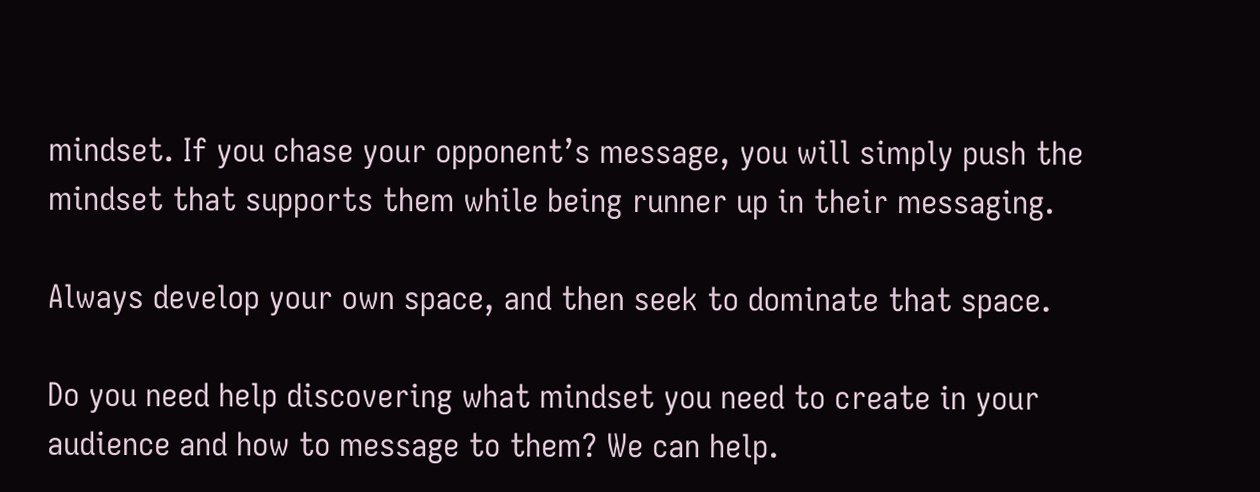mindset. If you chase your opponent’s message, you will simply push the mindset that supports them while being runner up in their messaging.

Always develop your own space, and then seek to dominate that space.

Do you need help discovering what mindset you need to create in your audience and how to message to them? We can help.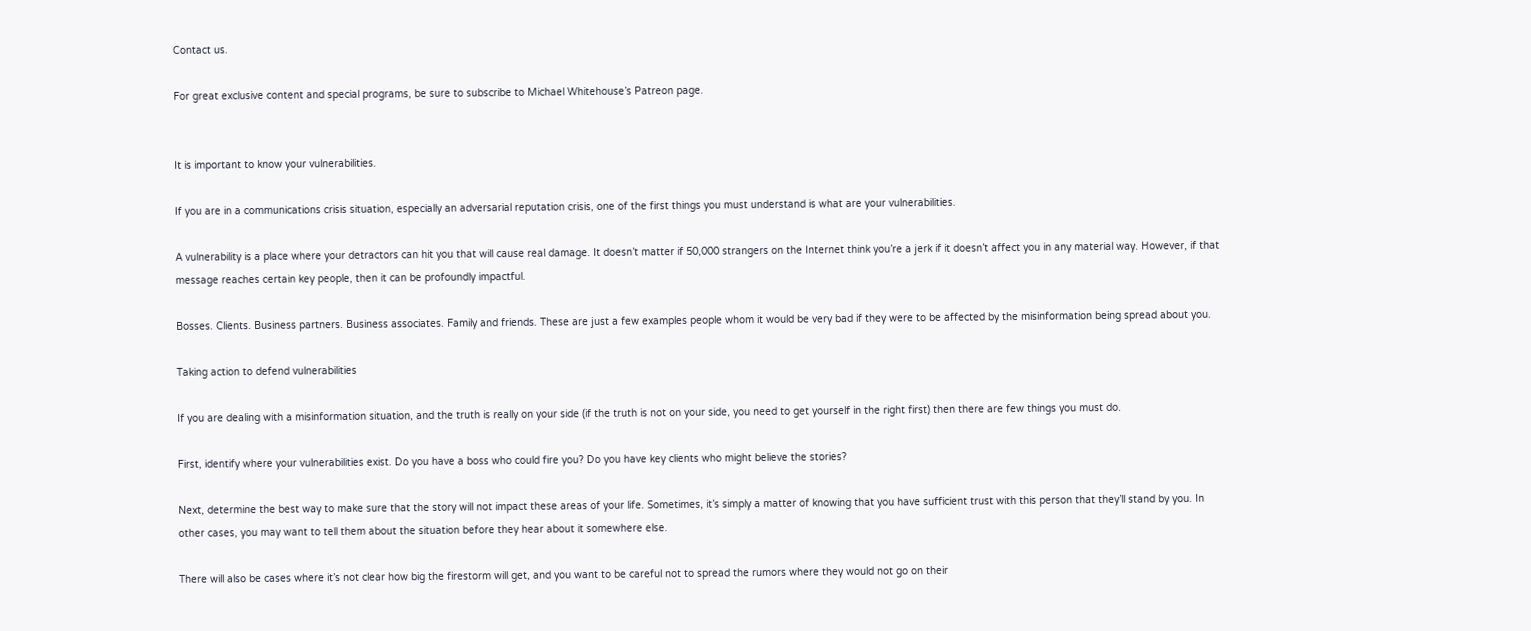Contact us.

For great exclusive content and special programs, be sure to subscribe to Michael Whitehouse’s Patreon page.


It is important to know your vulnerabilities.

If you are in a communications crisis situation, especially an adversarial reputation crisis, one of the first things you must understand is what are your vulnerabilities.

A vulnerability is a place where your detractors can hit you that will cause real damage. It doesn’t matter if 50,000 strangers on the Internet think you’re a jerk if it doesn’t affect you in any material way. However, if that message reaches certain key people, then it can be profoundly impactful.

Bosses. Clients. Business partners. Business associates. Family and friends. These are just a few examples people whom it would be very bad if they were to be affected by the misinformation being spread about you.

Taking action to defend vulnerabilities

If you are dealing with a misinformation situation, and the truth is really on your side (if the truth is not on your side, you need to get yourself in the right first) then there are few things you must do.

First, identify where your vulnerabilities exist. Do you have a boss who could fire you? Do you have key clients who might believe the stories?

Next, determine the best way to make sure that the story will not impact these areas of your life. Sometimes, it’s simply a matter of knowing that you have sufficient trust with this person that they’ll stand by you. In other cases, you may want to tell them about the situation before they hear about it somewhere else.

There will also be cases where it’s not clear how big the firestorm will get, and you want to be careful not to spread the rumors where they would not go on their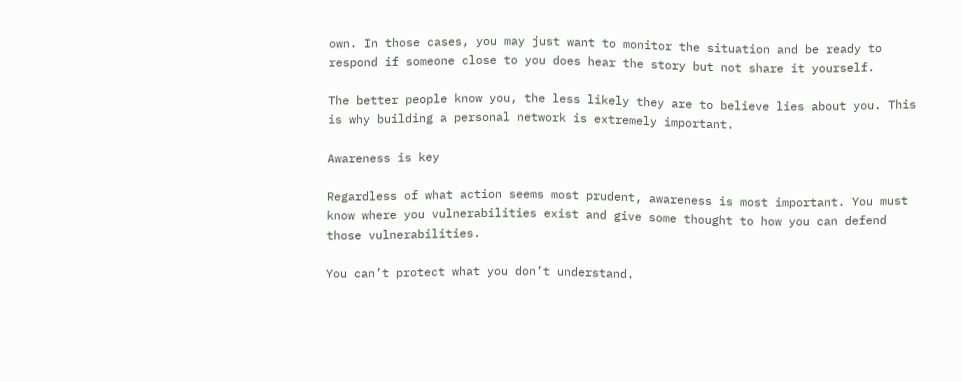own. In those cases, you may just want to monitor the situation and be ready to respond if someone close to you does hear the story but not share it yourself.

The better people know you, the less likely they are to believe lies about you. This is why building a personal network is extremely important.

Awareness is key

Regardless of what action seems most prudent, awareness is most important. You must know where you vulnerabilities exist and give some thought to how you can defend those vulnerabilities.

You can’t protect what you don’t understand.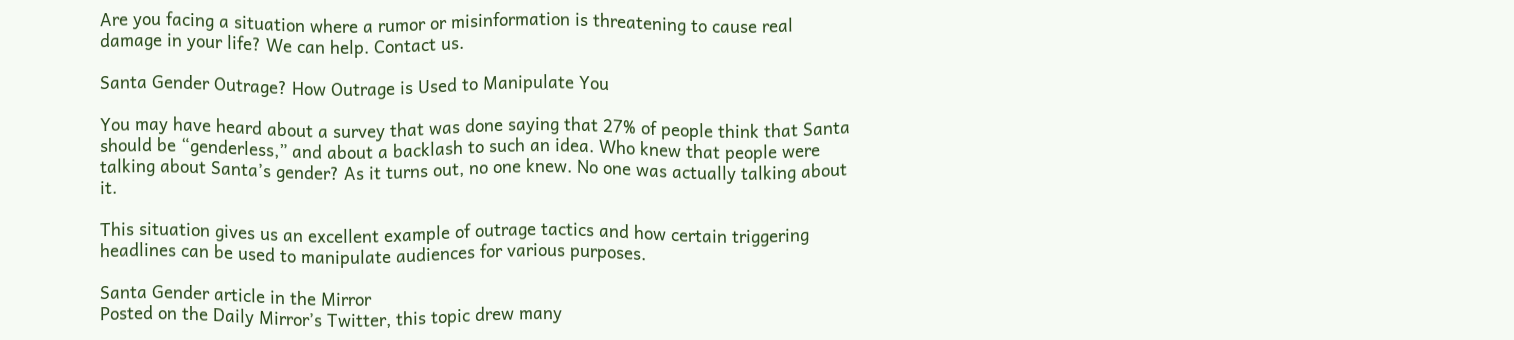Are you facing a situation where a rumor or misinformation is threatening to cause real damage in your life? We can help. Contact us.

Santa Gender Outrage? How Outrage is Used to Manipulate You

You may have heard about a survey that was done saying that 27% of people think that Santa should be “genderless,” and about a backlash to such an idea. Who knew that people were talking about Santa’s gender? As it turns out, no one knew. No one was actually talking about it.

This situation gives us an excellent example of outrage tactics and how certain triggering headlines can be used to manipulate audiences for various purposes.

Santa Gender article in the Mirror
Posted on the Daily Mirror’s Twitter, this topic drew many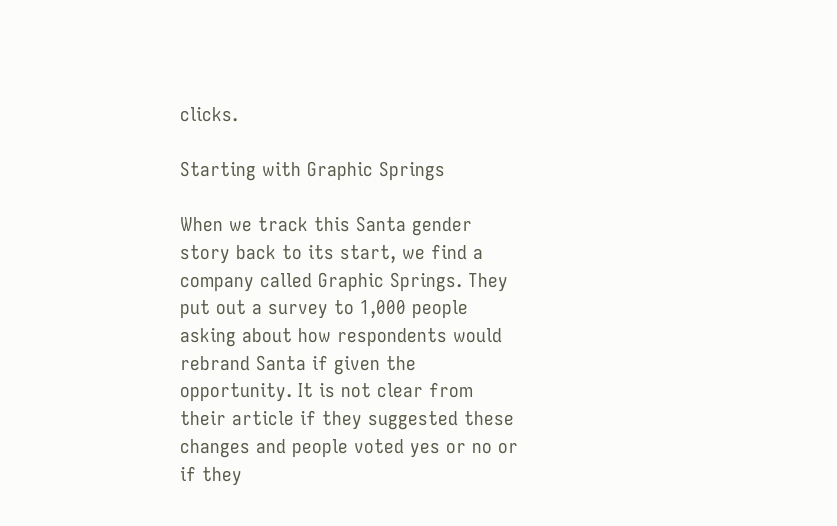clicks.

Starting with Graphic Springs

When we track this Santa gender story back to its start, we find a company called Graphic Springs. They put out a survey to 1,000 people asking about how respondents would rebrand Santa if given the opportunity. It is not clear from their article if they suggested these changes and people voted yes or no or if they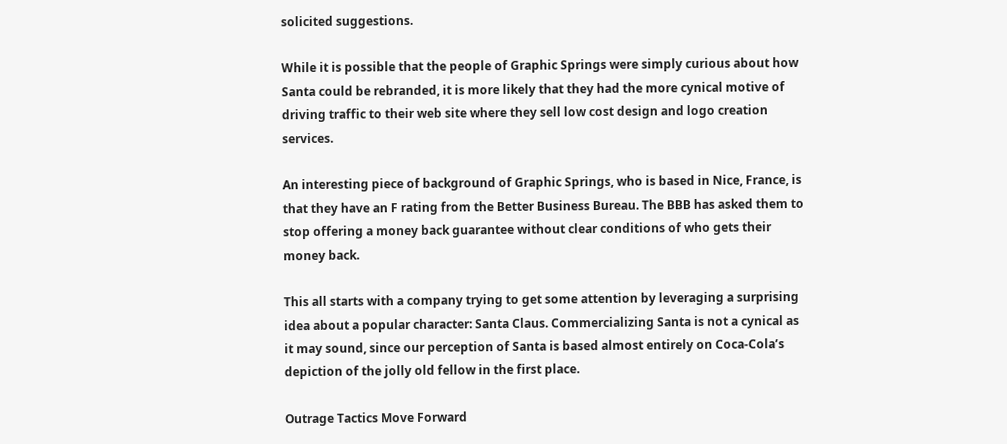solicited suggestions.

While it is possible that the people of Graphic Springs were simply curious about how Santa could be rebranded, it is more likely that they had the more cynical motive of driving traffic to their web site where they sell low cost design and logo creation services.

An interesting piece of background of Graphic Springs, who is based in Nice, France, is that they have an F rating from the Better Business Bureau. The BBB has asked them to stop offering a money back guarantee without clear conditions of who gets their money back.

This all starts with a company trying to get some attention by leveraging a surprising idea about a popular character: Santa Claus. Commercializing Santa is not a cynical as it may sound, since our perception of Santa is based almost entirely on Coca-Cola’s depiction of the jolly old fellow in the first place.

Outrage Tactics Move Forward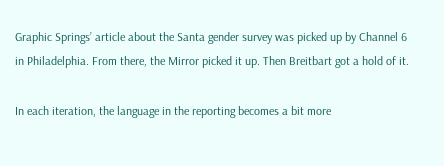Graphic Springs’ article about the Santa gender survey was picked up by Channel 6 in Philadelphia. From there, the Mirror picked it up. Then Breitbart got a hold of it.

In each iteration, the language in the reporting becomes a bit more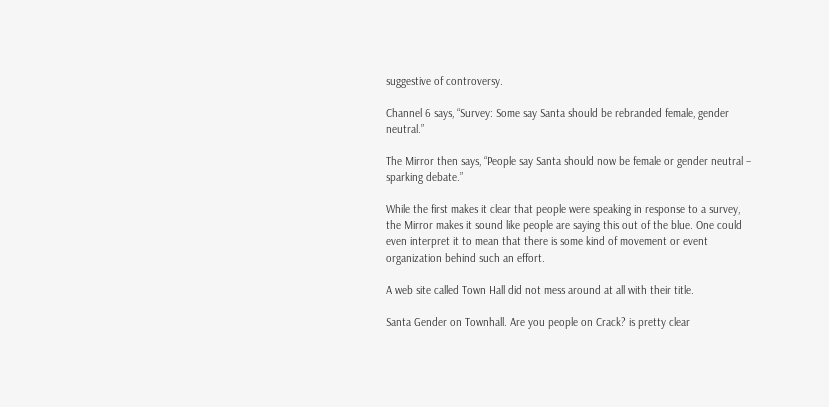suggestive of controversy.

Channel 6 says, “Survey: Some say Santa should be rebranded female, gender neutral.”

The Mirror then says, “People say Santa should now be female or gender neutral – sparking debate.”

While the first makes it clear that people were speaking in response to a survey, the Mirror makes it sound like people are saying this out of the blue. One could even interpret it to mean that there is some kind of movement or event organization behind such an effort.

A web site called Town Hall did not mess around at all with their title.

Santa Gender on Townhall. Are you people on Crack? is pretty clear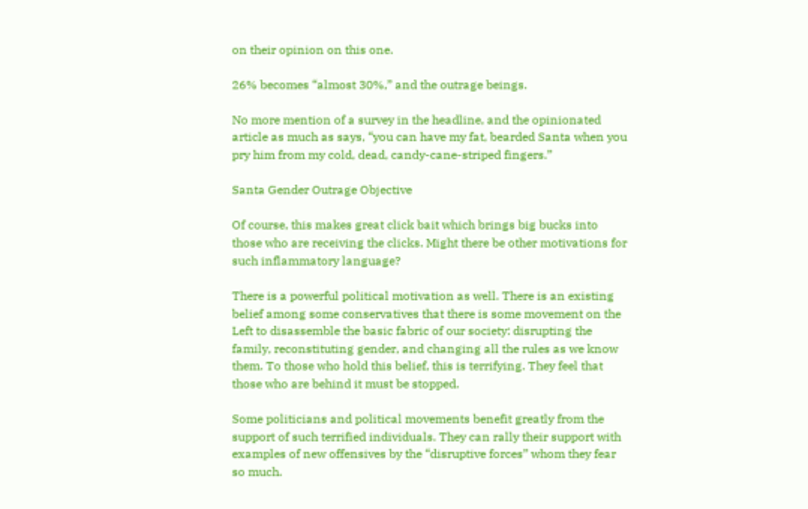on their opinion on this one.

26% becomes “almost 30%,” and the outrage beings.

No more mention of a survey in the headline, and the opinionated article as much as says, “you can have my fat, bearded Santa when you pry him from my cold, dead, candy-cane-striped fingers.”

Santa Gender Outrage Objective

Of course, this makes great click bait which brings big bucks into those who are receiving the clicks. Might there be other motivations for such inflammatory language?

There is a powerful political motivation as well. There is an existing belief among some conservatives that there is some movement on the Left to disassemble the basic fabric of our society: disrupting the family, reconstituting gender, and changing all the rules as we know them. To those who hold this belief, this is terrifying. They feel that those who are behind it must be stopped.

Some politicians and political movements benefit greatly from the support of such terrified individuals. They can rally their support with examples of new offensives by the “disruptive forces” whom they fear so much.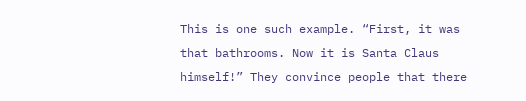This is one such example. “First, it was that bathrooms. Now it is Santa Claus himself!” They convince people that there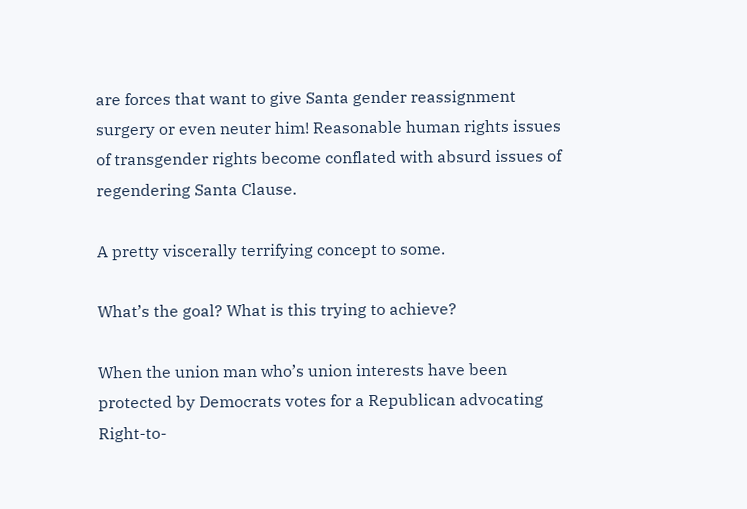are forces that want to give Santa gender reassignment surgery or even neuter him! Reasonable human rights issues of transgender rights become conflated with absurd issues of regendering Santa Clause.

A pretty viscerally terrifying concept to some.

What’s the goal? What is this trying to achieve?

When the union man who’s union interests have been protected by Democrats votes for a Republican advocating Right-to-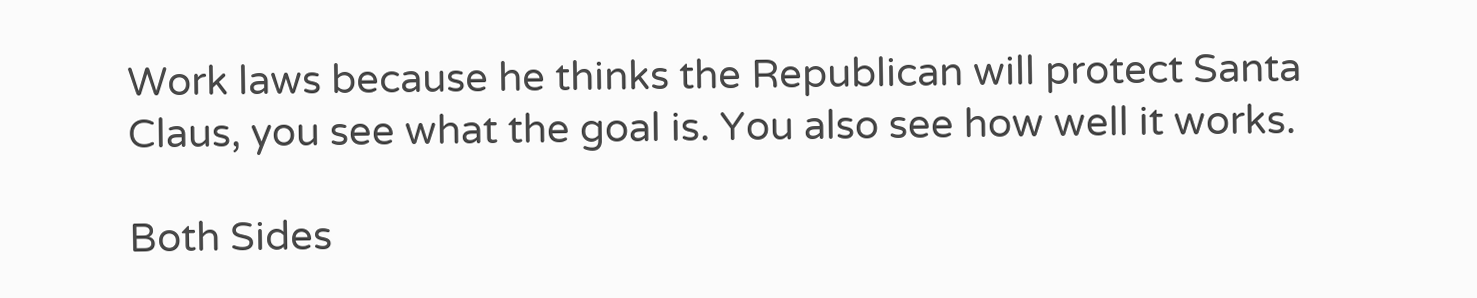Work laws because he thinks the Republican will protect Santa Claus, you see what the goal is. You also see how well it works.

Both Sides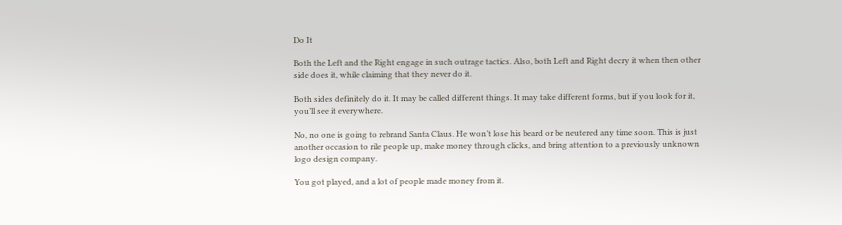Do It

Both the Left and the Right engage in such outrage tactics. Also, both Left and Right decry it when then other side does it, while claiming that they never do it.

Both sides definitely do it. It may be called different things. It may take different forms, but if you look for it, you’ll see it everywhere.

No, no one is going to rebrand Santa Claus. He won’t lose his beard or be neutered any time soon. This is just another occasion to rile people up, make money through clicks, and bring attention to a previously unknown logo design company.

You got played, and a lot of people made money from it.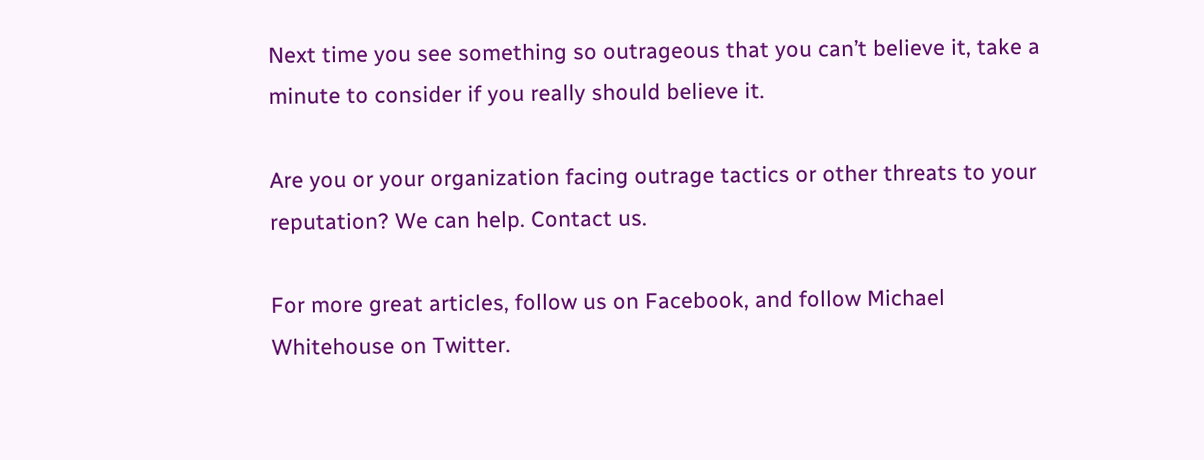Next time you see something so outrageous that you can’t believe it, take a minute to consider if you really should believe it.

Are you or your organization facing outrage tactics or other threats to your reputation? We can help. Contact us.

For more great articles, follow us on Facebook, and follow Michael Whitehouse on Twitter.